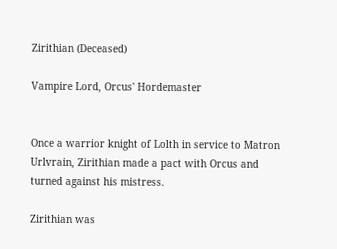Zirithian (Deceased)

Vampire Lord, Orcus' Hordemaster


Once a warrior knight of Lolth in service to Matron Urlvrain, Zirithian made a pact with Orcus and turned against his mistress.

Zirithian was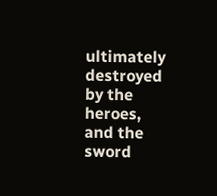ultimately destroyed by the heroes, and the sword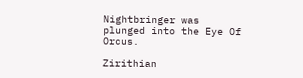Nightbringer was plunged into the Eye Of Orcus.

Zirithian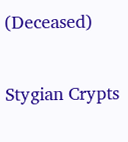(Deceased)

Stygian Crypts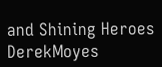and Shining Heroes DerekMoyes